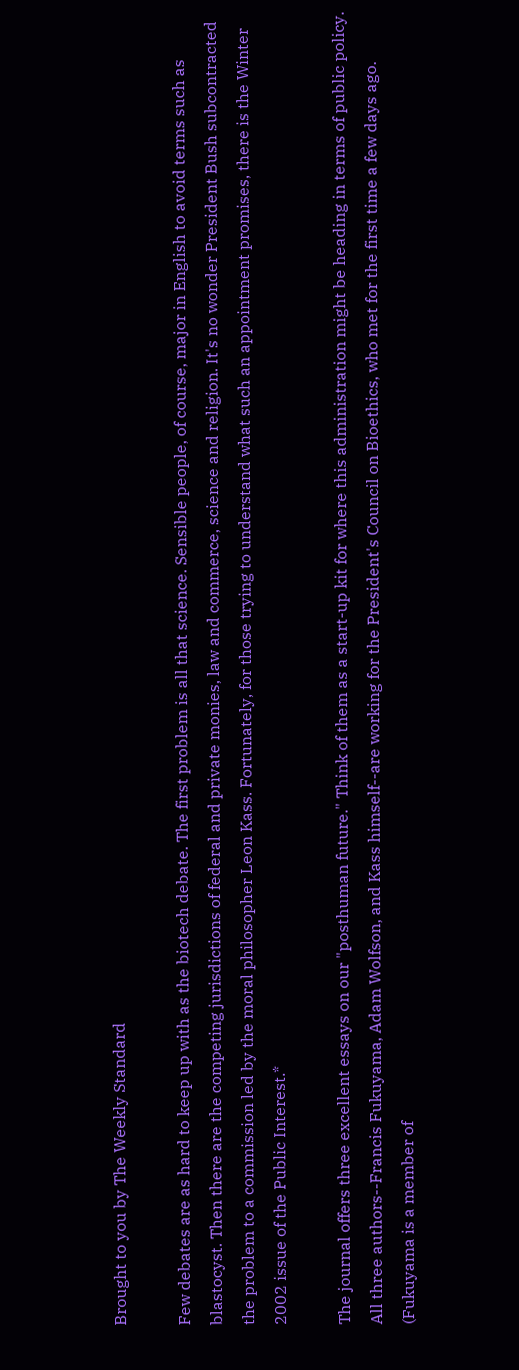Brought to you by The Weekly Standard

Few debates are as hard to keep up with as the biotech debate. The first problem is all that science. Sensible people, of course, major in English to avoid terms such as blastocyst. Then there are the competing jurisdictions of federal and private monies, law and commerce, science and religion. It's no wonder President Bush subcontracted the problem to a commission led by the moral philosopher Leon Kass. Fortunately, for those trying to understand what such an appointment promises, there is the Winter 2002 issue of the Public Interest.*

The journal offers three excellent essays on our "posthuman future." Think of them as a start-up kit for where this administration might be heading in terms of public policy. All three authors--Francis Fukuyama, Adam Wolfson, and Kass himself--are working for the President's Council on Bioethics, who met for the first time a few days ago. (Fukuyama is a member of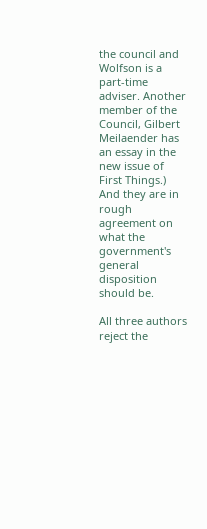the council and Wolfson is a part-time adviser. Another member of the Council, Gilbert Meilaender has an essay in the new issue of First Things.) And they are in rough agreement on what the government's general disposition should be.

All three authors reject the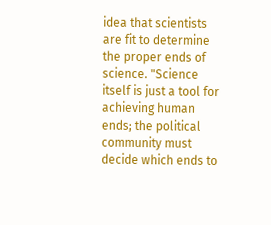idea that scientists are fit to determine the proper ends of science. "Science itself is just a tool for achieving human ends; the political community must decide which ends to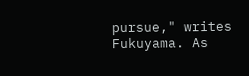pursue," writes Fukuyama. As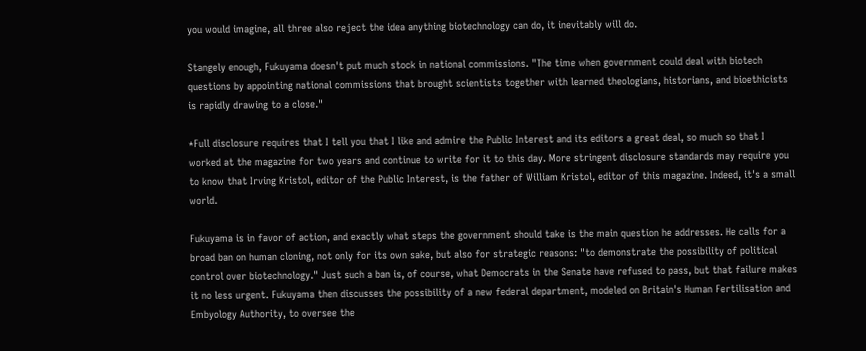you would imagine, all three also reject the idea anything biotechnology can do, it inevitably will do.

Stangely enough, Fukuyama doesn't put much stock in national commissions. "The time when government could deal with biotech questions by appointing national commissions that brought scientists together with learned theologians, historians, and bioethicists is rapidly drawing to a close."

*Full disclosure requires that I tell you that I like and admire the Public Interest and its editors a great deal, so much so that I worked at the magazine for two years and continue to write for it to this day. More stringent disclosure standards may require you to know that Irving Kristol, editor of the Public Interest, is the father of William Kristol, editor of this magazine. Indeed, it's a small world.

Fukuyama is in favor of action, and exactly what steps the government should take is the main question he addresses. He calls for a broad ban on human cloning, not only for its own sake, but also for strategic reasons: "to demonstrate the possibility of political control over biotechnology." Just such a ban is, of course, what Democrats in the Senate have refused to pass, but that failure makes it no less urgent. Fukuyama then discusses the possibility of a new federal department, modeled on Britain's Human Fertilisation and Embyology Authority, to oversee the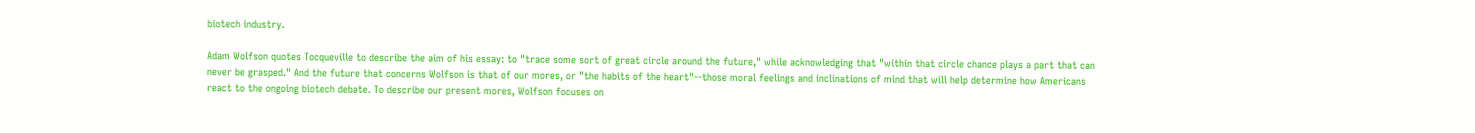biotech industry.

Adam Wolfson quotes Tocqueville to describe the aim of his essay: to "trace some sort of great circle around the future," while acknowledging that "within that circle chance plays a part that can never be grasped." And the future that concerns Wolfson is that of our mores, or "the habits of the heart"--those moral feelings and inclinations of mind that will help determine how Americans react to the ongoing biotech debate. To describe our present mores, Wolfson focuses on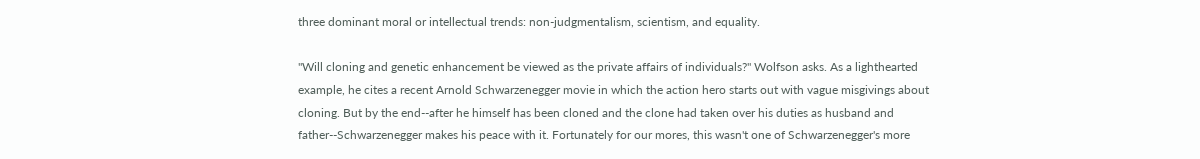three dominant moral or intellectual trends: non-judgmentalism, scientism, and equality.

"Will cloning and genetic enhancement be viewed as the private affairs of individuals?" Wolfson asks. As a lighthearted example, he cites a recent Arnold Schwarzenegger movie in which the action hero starts out with vague misgivings about cloning. But by the end--after he himself has been cloned and the clone had taken over his duties as husband and father--Schwarzenegger makes his peace with it. Fortunately for our mores, this wasn't one of Schwarzenegger's more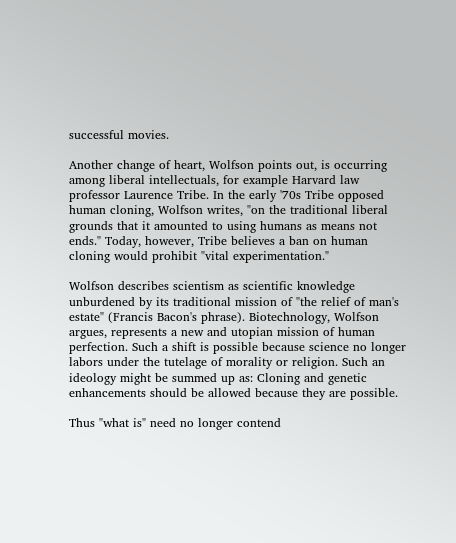successful movies.

Another change of heart, Wolfson points out, is occurring among liberal intellectuals, for example Harvard law professor Laurence Tribe. In the early '70s Tribe opposed human cloning, Wolfson writes, "on the traditional liberal grounds that it amounted to using humans as means not ends." Today, however, Tribe believes a ban on human cloning would prohibit "vital experimentation."

Wolfson describes scientism as scientific knowledge unburdened by its traditional mission of "the relief of man's estate" (Francis Bacon's phrase). Biotechnology, Wolfson argues, represents a new and utopian mission of human perfection. Such a shift is possible because science no longer labors under the tutelage of morality or religion. Such an ideology might be summed up as: Cloning and genetic enhancements should be allowed because they are possible.

Thus "what is" need no longer contend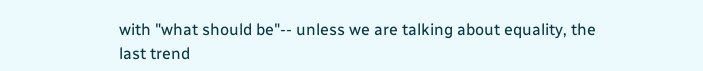with "what should be"-- unless we are talking about equality, the last trend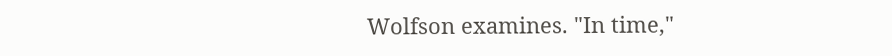Wolfson examines. "In time,"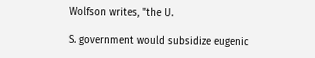Wolfson writes, "the U.

S. government would subsidize eugenic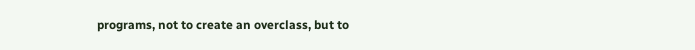programs, not to create an overclass, but to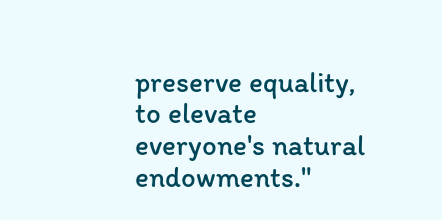preserve equality, to elevate everyone's natural endowments."